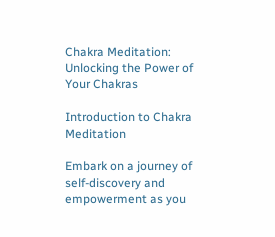Chakra Meditation: Unlocking the Power of Your Chakras

Introduction to Chakra Meditation

Embark on a journey of self-discovery and empowerment as you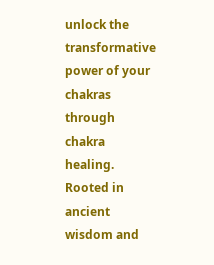unlock the transformative power of your chakras through chakra healing. Rooted in ancient wisdom and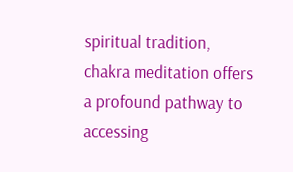spiritual tradition, chakra meditation offers a profound pathway to accessing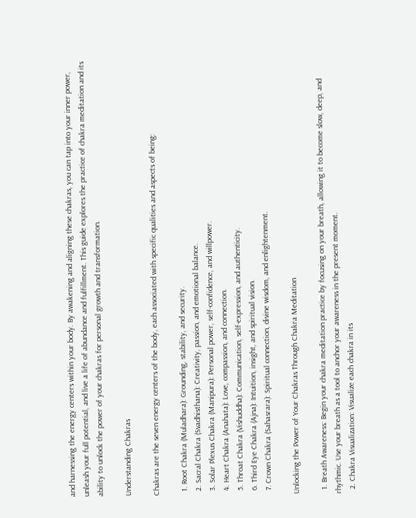and harnessing the energy centers within your body. By awakening and aligning these chakras, you can tap into your inner power, unleash your full potential, and live a life of abundance and fulfillment. This guide explores the practice of chakra meditation and its ability to unlock the power of your chakras for personal growth and transformation.

Understanding Chakras

Chakras are the seven energy centers of the body, each associated with specific qualities and aspects of being:

  1. Root Chakra (Muladhara): Grounding, stability, and security.
  2. Sacral Chakra (Svadhisthana): Creativity, passion, and emotional balance.
  3. Solar Plexus Chakra (Manipura): Personal power, self-confidence, and willpower.
  4. Heart Chakra (Anahata): Love, compassion, and connection.
  5. Throat Chakra (Vishuddha): Communication, self-expression, and authenticity.
  6. Third Eye Chakra (Ajna): Intuition, insight, and spiritual vision.
  7. Crown Chakra (Sahasrara): Spiritual connection, divine wisdom, and enlightenment.

Unlocking the Power of Your Chakras Through Chakra Meditation

  1. Breath Awareness: Begin your chakra meditation practice by focusing on your breath, allowing it to become slow, deep, and rhythmic. Use your breath as a tool to anchor your awareness in the present moment.
  2. Chakra Visualization: Visualize each chakra in its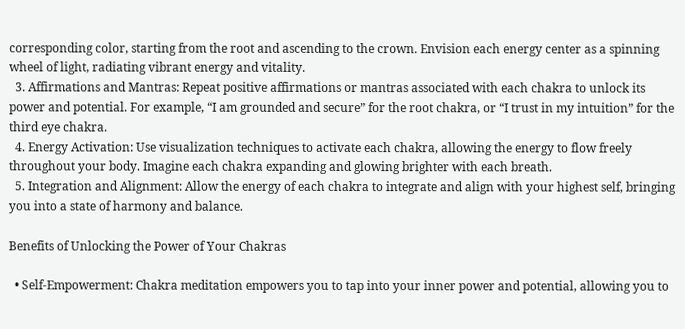corresponding color, starting from the root and ascending to the crown. Envision each energy center as a spinning wheel of light, radiating vibrant energy and vitality.
  3. Affirmations and Mantras: Repeat positive affirmations or mantras associated with each chakra to unlock its power and potential. For example, “I am grounded and secure” for the root chakra, or “I trust in my intuition” for the third eye chakra.
  4. Energy Activation: Use visualization techniques to activate each chakra, allowing the energy to flow freely throughout your body. Imagine each chakra expanding and glowing brighter with each breath.
  5. Integration and Alignment: Allow the energy of each chakra to integrate and align with your highest self, bringing you into a state of harmony and balance.

Benefits of Unlocking the Power of Your Chakras

  • Self-Empowerment: Chakra meditation empowers you to tap into your inner power and potential, allowing you to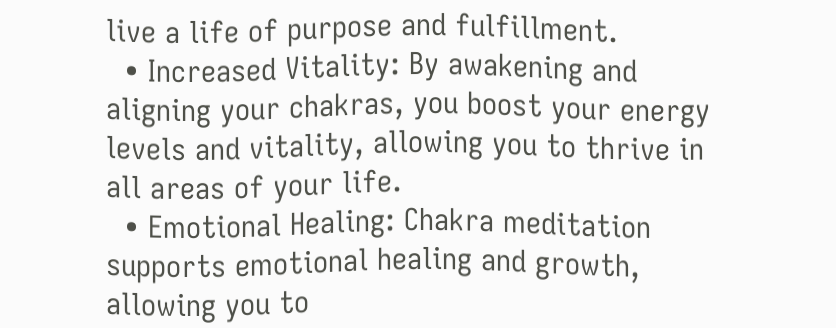live a life of purpose and fulfillment.
  • Increased Vitality: By awakening and aligning your chakras, you boost your energy levels and vitality, allowing you to thrive in all areas of your life.
  • Emotional Healing: Chakra meditation supports emotional healing and growth, allowing you to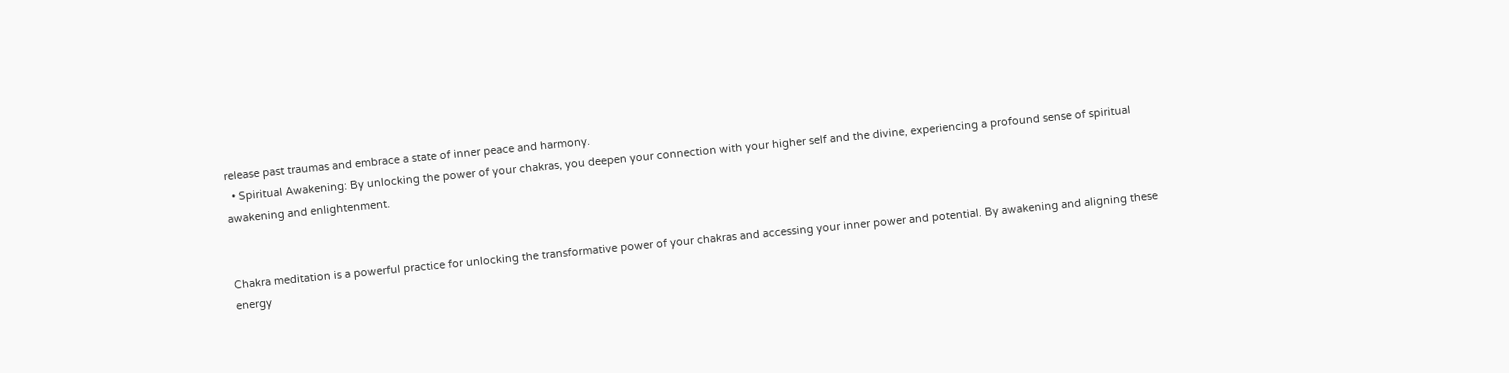release past traumas and embrace a state of inner peace and harmony.
  • Spiritual Awakening: By unlocking the power of your chakras, you deepen your connection with your higher self and the divine, experiencing a profound sense of spiritual awakening and enlightenment.


Chakra meditation is a powerful practice for unlocking the transformative power of your chakras and accessing your inner power and potential. By awakening and aligning these energy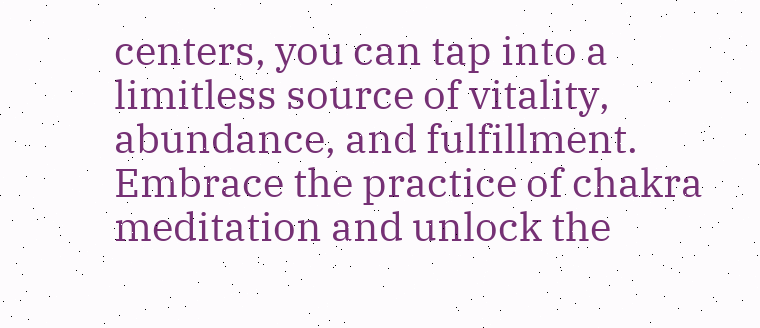centers, you can tap into a limitless source of vitality, abundance, and fulfillment. Embrace the practice of chakra meditation and unlock the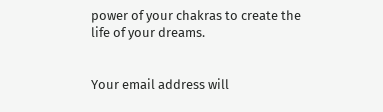power of your chakras to create the life of your dreams.


Your email address will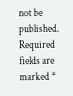not be published. Required fields are marked *